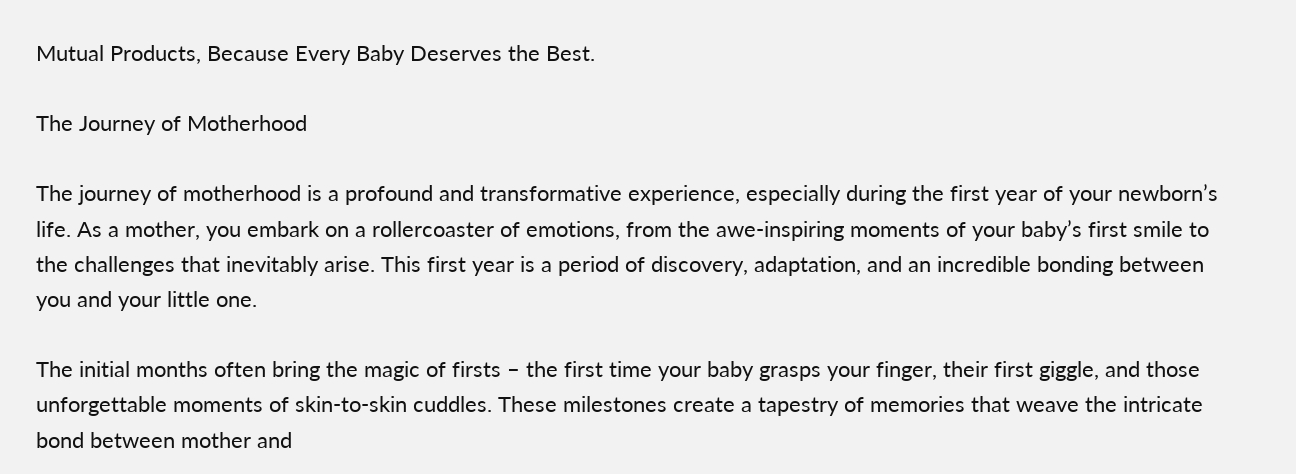Mutual Products, Because Every Baby Deserves the Best.

The Journey of Motherhood

The journey of motherhood is a profound and transformative experience, especially during the first year of your newborn’s life. As a mother, you embark on a rollercoaster of emotions, from the awe-inspiring moments of your baby’s first smile to the challenges that inevitably arise. This first year is a period of discovery, adaptation, and an incredible bonding between you and your little one.

The initial months often bring the magic of firsts – the first time your baby grasps your finger, their first giggle, and those unforgettable moments of skin-to-skin cuddles. These milestones create a tapestry of memories that weave the intricate bond between mother and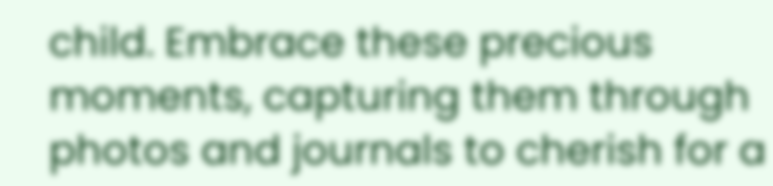child. Embrace these precious moments, capturing them through photos and journals to cherish for a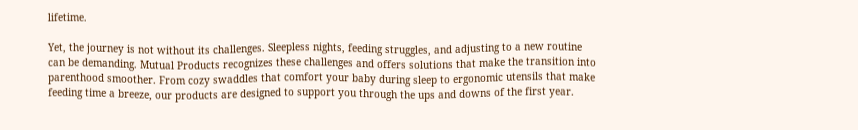lifetime.

Yet, the journey is not without its challenges. Sleepless nights, feeding struggles, and adjusting to a new routine can be demanding. Mutual Products recognizes these challenges and offers solutions that make the transition into parenthood smoother. From cozy swaddles that comfort your baby during sleep to ergonomic utensils that make feeding time a breeze, our products are designed to support you through the ups and downs of the first year.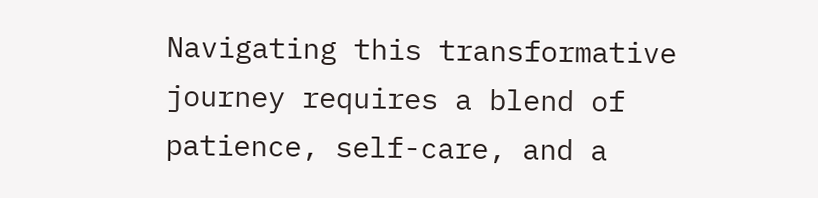Navigating this transformative journey requires a blend of patience, self-care, and a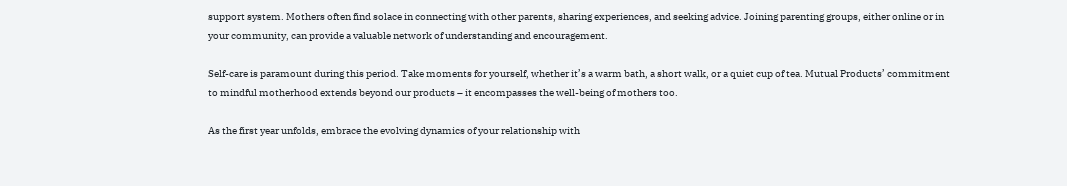support system. Mothers often find solace in connecting with other parents, sharing experiences, and seeking advice. Joining parenting groups, either online or in your community, can provide a valuable network of understanding and encouragement.

Self-care is paramount during this period. Take moments for yourself, whether it’s a warm bath, a short walk, or a quiet cup of tea. Mutual Products’ commitment to mindful motherhood extends beyond our products – it encompasses the well-being of mothers too.

As the first year unfolds, embrace the evolving dynamics of your relationship with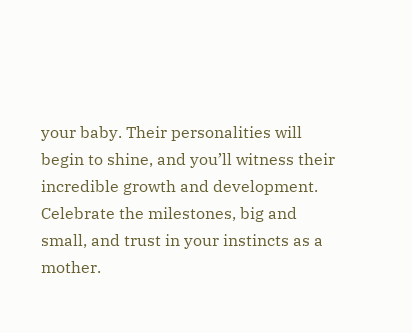your baby. Their personalities will begin to shine, and you’ll witness their incredible growth and development. Celebrate the milestones, big and small, and trust in your instincts as a mother.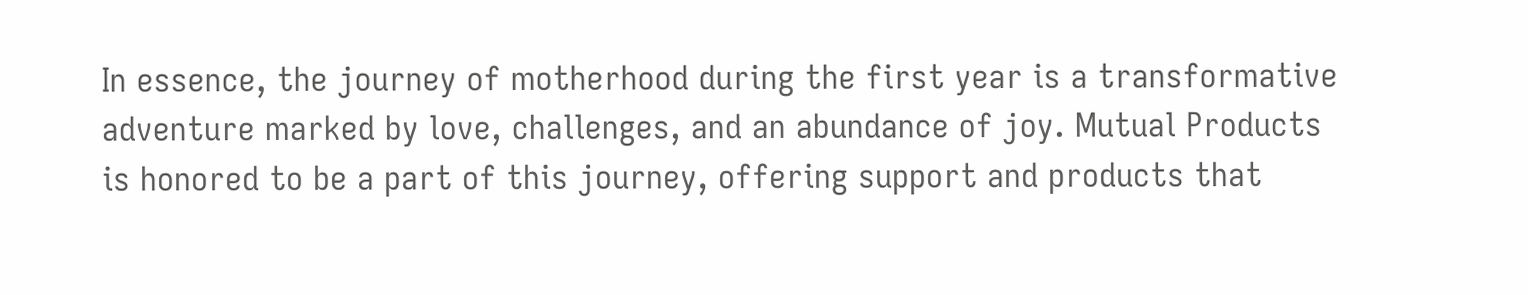In essence, the journey of motherhood during the first year is a transformative adventure marked by love, challenges, and an abundance of joy. Mutual Products is honored to be a part of this journey, offering support and products that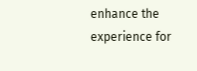enhance the experience for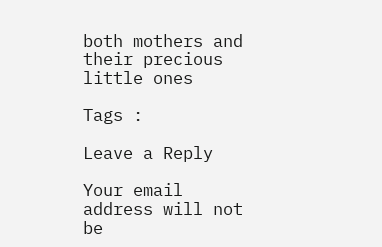both mothers and their precious little ones

Tags :

Leave a Reply

Your email address will not be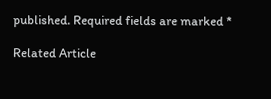published. Required fields are marked *

Related Article